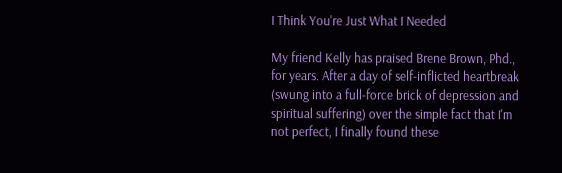I Think You're Just What I Needed

My friend Kelly has praised Brene Brown, Phd., for years. After a day of self-inflicted heartbreak (swung into a full-force brick of depression and spiritual suffering) over the simple fact that I'm not perfect, I finally found these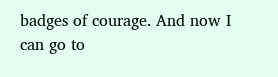badges of courage. And now I can go to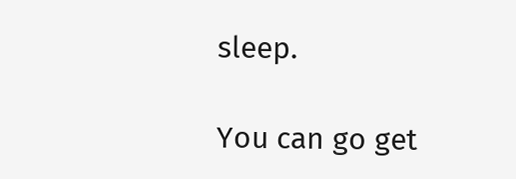sleep.

You can go get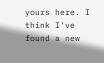yours here. I think I've found a new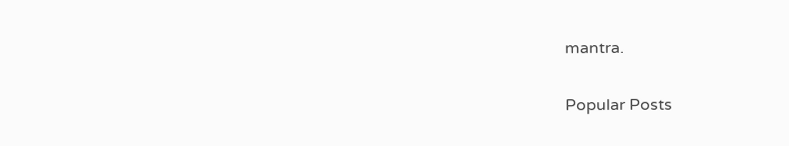mantra.


Popular Posts